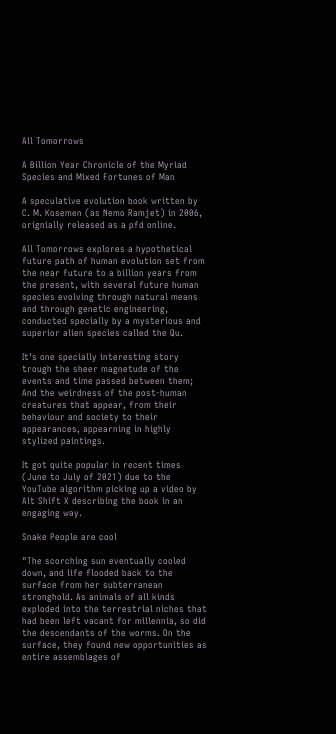All Tomorrows

A Billion Year Chronicle of the Myriad Species and Mixed Fortunes of Man

A speculative evolution book written by C. M. Kosemen (as Nemo Ramjet) in 2006, orignially released as a pfd online.

All Tomorrows explores a hypothetical future path of human evolution set from the near future to a billion years from the present, with several future human species evolving through natural means and through genetic engineering, conducted specially by a mysterious and superior alien species called the Qu.

It's one specially interesting story trough the sheer magnetude of the events and time passed between them; And the weirdness of the post-human creatures that appear, from their behaviour and society to their appearances, appearning in highly stylized paintings.

It got quite popular in recent times (June to July of 2021) due to the YouTube algorithm picking up a video by Alt Shift X describing the book in an engaging way.

Snake People are cool

"The scorching sun eventually cooled down, and life flooded back to the surface from her subterranean stronghold. As animals of all kinds exploded into the terrestrial niches that had been left vacant for millennia, so did the descendants of the worms. On the surface, they found new opportunities as entire assemblages of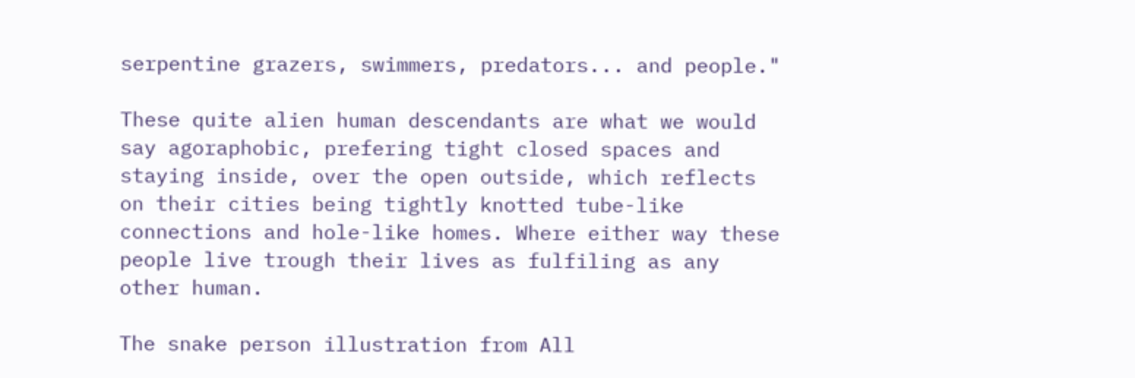serpentine grazers, swimmers, predators... and people."

These quite alien human descendants are what we would say agoraphobic, prefering tight closed spaces and staying inside, over the open outside, which reflects on their cities being tightly knotted tube-like connections and hole-like homes. Where either way these people live trough their lives as fulfiling as any other human.

The snake person illustration from All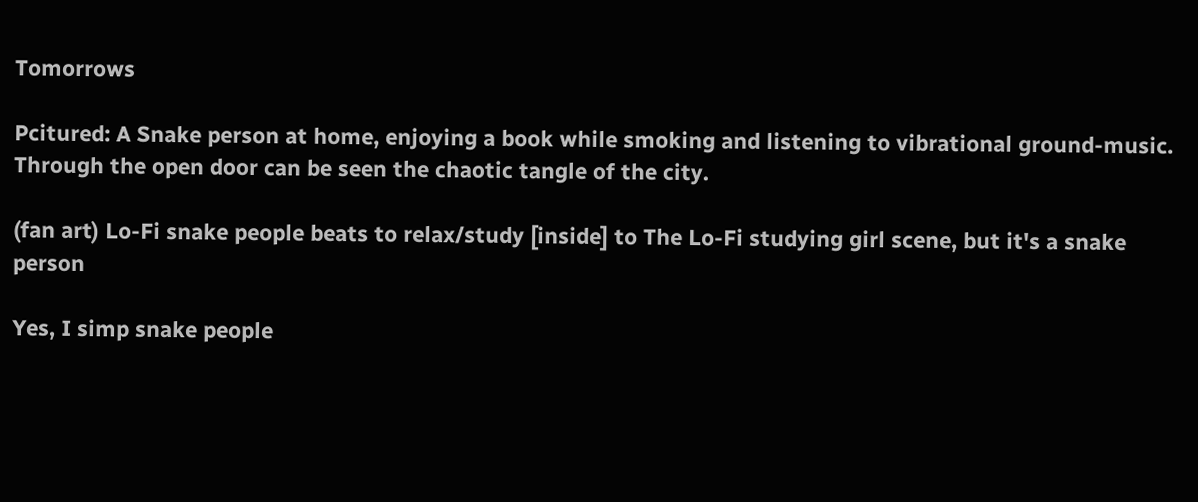Tomorrows

Pcitured: A Snake person at home, enjoying a book while smoking and listening to vibrational ground-music. Through the open door can be seen the chaotic tangle of the city.

(fan art) Lo-Fi snake people beats to relax/study [inside] to The Lo-Fi studying girl scene, but it's a snake person

Yes, I simp snake people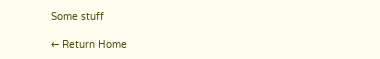Some stuff

← Return Home